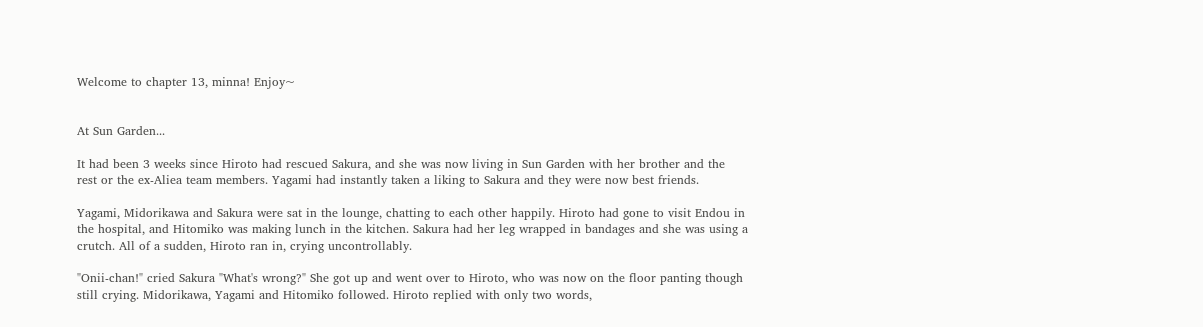Welcome to chapter 13, minna! Enjoy~


At Sun Garden...

It had been 3 weeks since Hiroto had rescued Sakura, and she was now living in Sun Garden with her brother and the rest or the ex-Aliea team members. Yagami had instantly taken a liking to Sakura and they were now best friends.

Yagami, Midorikawa and Sakura were sat in the lounge, chatting to each other happily. Hiroto had gone to visit Endou in the hospital, and Hitomiko was making lunch in the kitchen. Sakura had her leg wrapped in bandages and she was using a crutch. All of a sudden, Hiroto ran in, crying uncontrollably.

"Onii-chan!" cried Sakura "What's wrong?" She got up and went over to Hiroto, who was now on the floor panting though still crying. Midorikawa, Yagami and Hitomiko followed. Hiroto replied with only two words,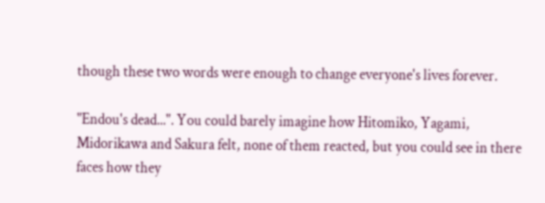though these two words were enough to change everyone's lives forever.

"Endou's dead...". You could barely imagine how Hitomiko, Yagami, Midorikawa and Sakura felt, none of them reacted, but you could see in there faces how they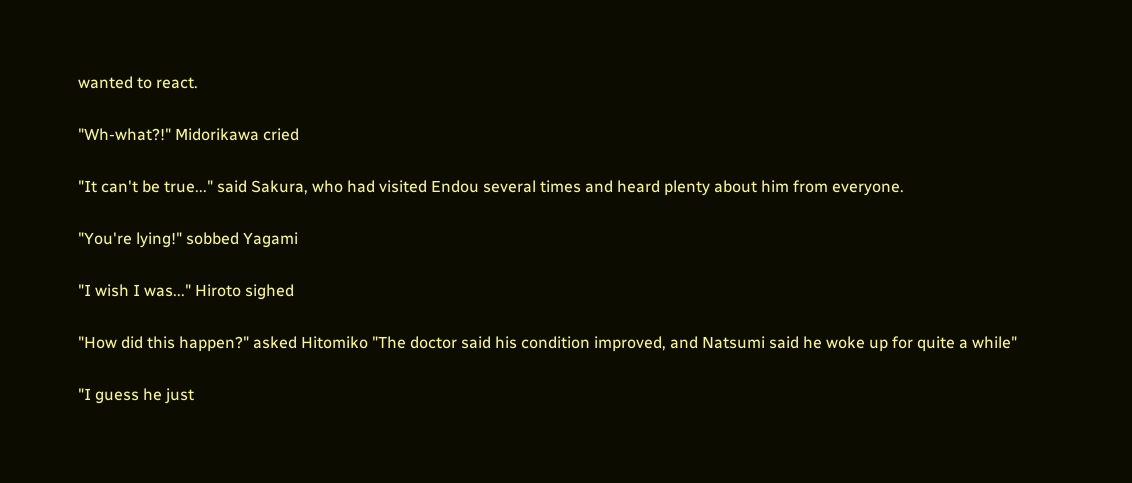wanted to react.

"Wh-what?!" Midorikawa cried

"It can't be true..." said Sakura, who had visited Endou several times and heard plenty about him from everyone.

"You're lying!" sobbed Yagami

"I wish I was..." Hiroto sighed

"How did this happen?" asked Hitomiko "The doctor said his condition improved, and Natsumi said he woke up for quite a while"

"I guess he just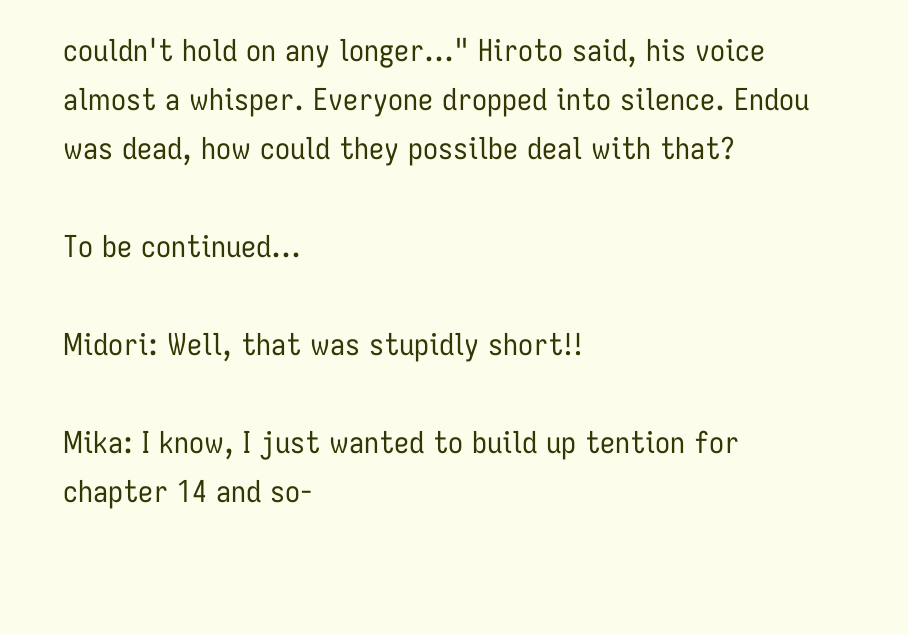couldn't hold on any longer..." Hiroto said, his voice almost a whisper. Everyone dropped into silence. Endou was dead, how could they possilbe deal with that?

To be continued...

Midori: Well, that was stupidly short!!

Mika: I know, I just wanted to build up tention for chapter 14 and so-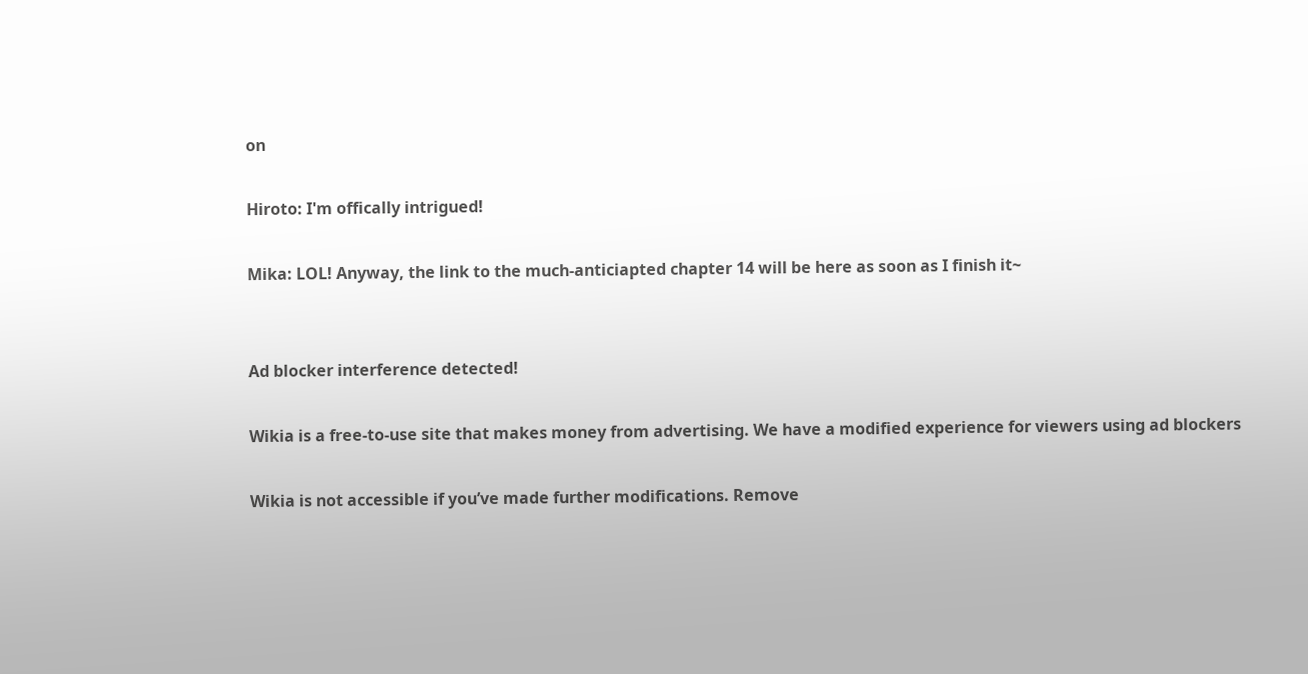on

Hiroto: I'm offically intrigued!

Mika: LOL! Anyway, the link to the much-anticiapted chapter 14 will be here as soon as I finish it~


Ad blocker interference detected!

Wikia is a free-to-use site that makes money from advertising. We have a modified experience for viewers using ad blockers

Wikia is not accessible if you’ve made further modifications. Remove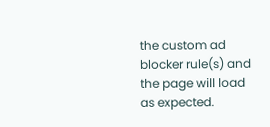the custom ad blocker rule(s) and the page will load as expected.